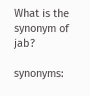What is the synonym of jab?

synonyms: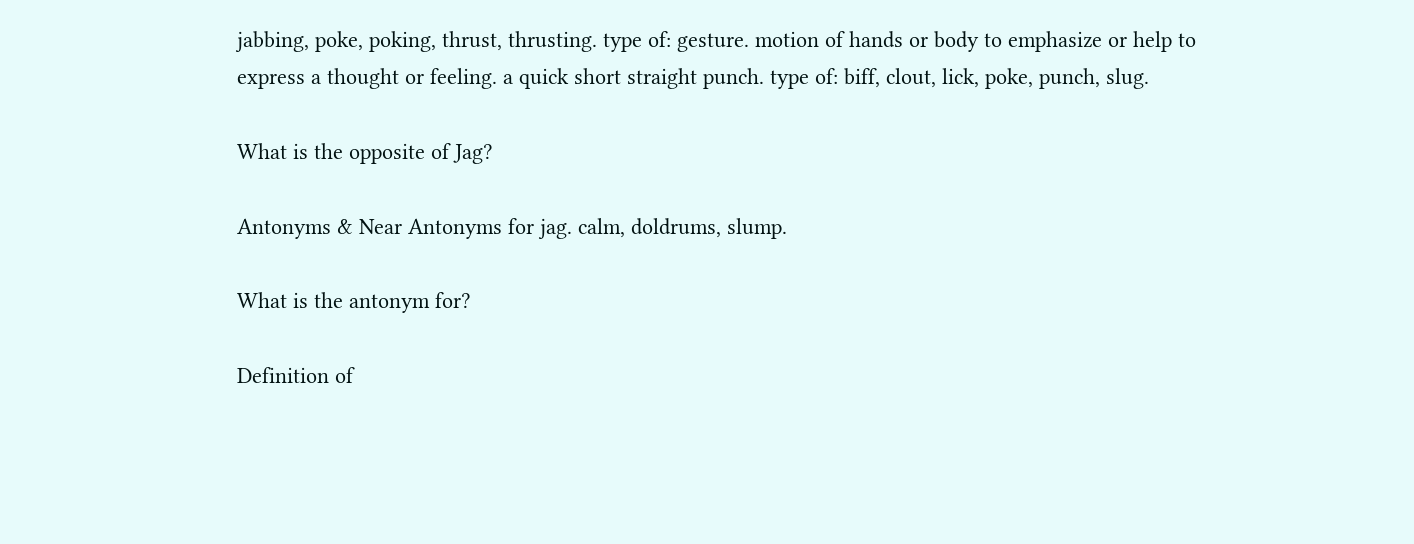jabbing, poke, poking, thrust, thrusting. type of: gesture. motion of hands or body to emphasize or help to express a thought or feeling. a quick short straight punch. type of: biff, clout, lick, poke, punch, slug.

What is the opposite of Jag?

Antonyms & Near Antonyms for jag. calm, doldrums, slump.

What is the antonym for?

Definition of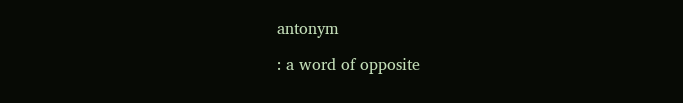antonym

: a word of opposite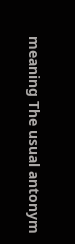meaning The usual antonym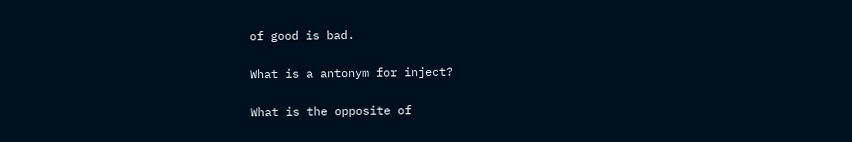of good is bad.

What is a antonym for inject?

What is the opposite of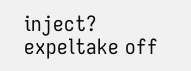inject?
expeltake off